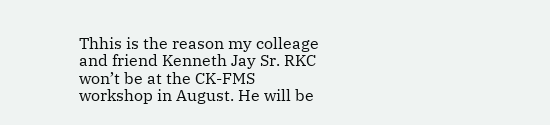Thhis is the reason my colleage and friend Kenneth Jay Sr. RKC won’t be at the CK-FMS workshop in August. He will be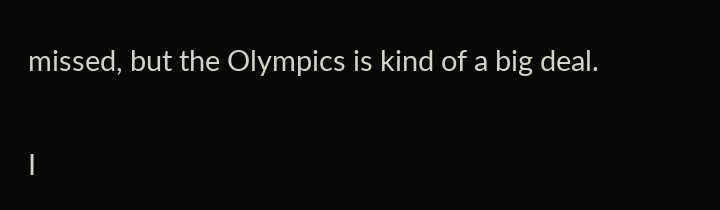missed, but the Olympics is kind of a big deal.

I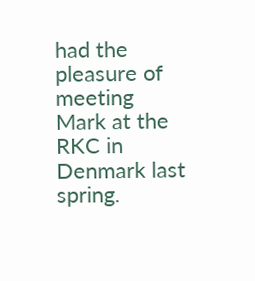had the pleasure of meeting Mark at the RKC in Denmark last spring.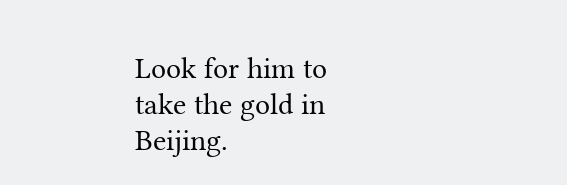Look for him to take the gold in Beijing.